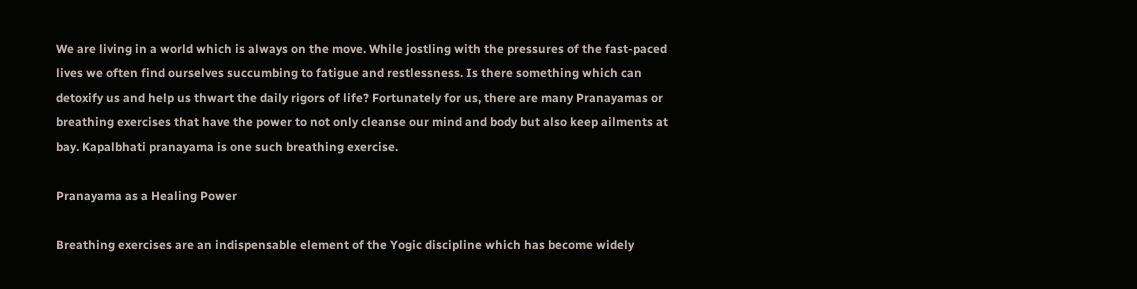We are living in a world which is always on the move. While jostling with the pressures of the fast-paced lives we often find ourselves succumbing to fatigue and restlessness. Is there something which can detoxify us and help us thwart the daily rigors of life? Fortunately for us, there are many Pranayamas or breathing exercises that have the power to not only cleanse our mind and body but also keep ailments at bay. Kapalbhati pranayama is one such breathing exercise.

Pranayama as a Healing Power

Breathing exercises are an indispensable element of the Yogic discipline which has become widely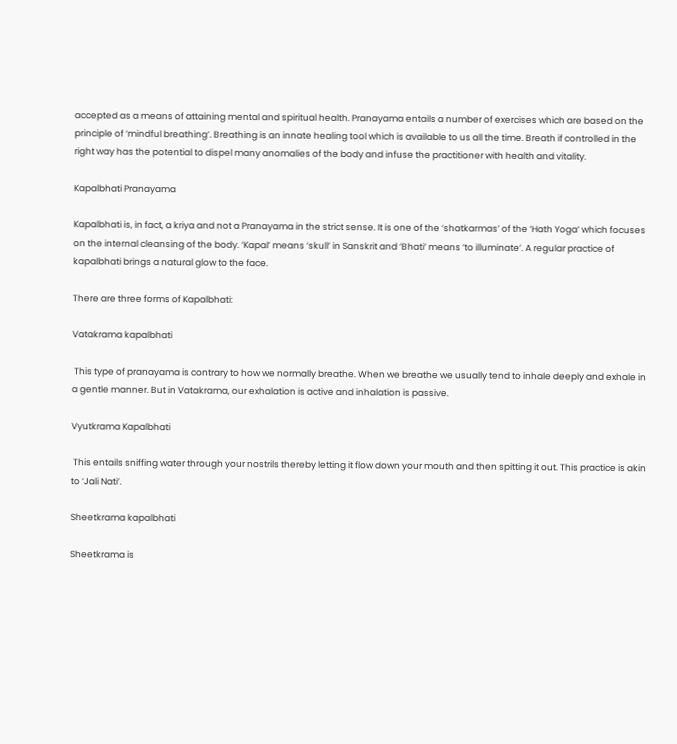accepted as a means of attaining mental and spiritual health. Pranayama entails a number of exercises which are based on the principle of ‘mindful breathing’. Breathing is an innate healing tool which is available to us all the time. Breath if controlled in the right way has the potential to dispel many anomalies of the body and infuse the practitioner with health and vitality.

Kapalbhati Pranayama

Kapalbhati is, in fact, a kriya and not a Pranayama in the strict sense. It is one of the ‘shatkarmas’ of the ‘Hath Yoga’ which focuses on the internal cleansing of the body. ‘Kapal’ means ‘skull’ in Sanskrit and ‘Bhati’ means ‘to illuminate’. A regular practice of kapalbhati brings a natural glow to the face.

There are three forms of Kapalbhati:

Vatakrama kapalbhati

 This type of pranayama is contrary to how we normally breathe. When we breathe we usually tend to inhale deeply and exhale in a gentle manner. But in Vatakrama, our exhalation is active and inhalation is passive.

Vyutkrama Kapalbhati

 This entails sniffing water through your nostrils thereby letting it flow down your mouth and then spitting it out. This practice is akin to ‘Jali Nati’.

Sheetkrama kapalbhati

Sheetkrama is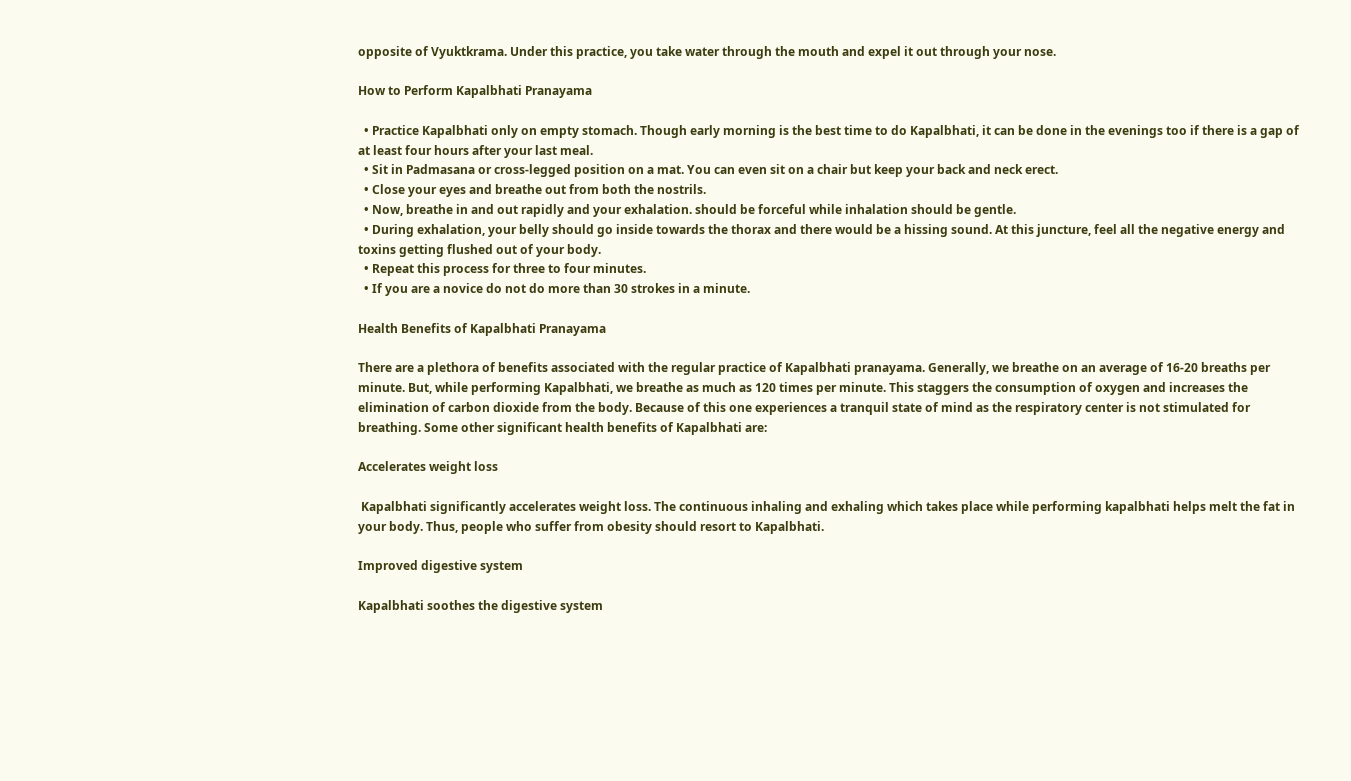opposite of Vyuktkrama. Under this practice, you take water through the mouth and expel it out through your nose.

How to Perform Kapalbhati Pranayama

  • Practice Kapalbhati only on empty stomach. Though early morning is the best time to do Kapalbhati, it can be done in the evenings too if there is a gap of at least four hours after your last meal.
  • Sit in Padmasana or cross-legged position on a mat. You can even sit on a chair but keep your back and neck erect.
  • Close your eyes and breathe out from both the nostrils.
  • Now, breathe in and out rapidly and your exhalation. should be forceful while inhalation should be gentle.
  • During exhalation, your belly should go inside towards the thorax and there would be a hissing sound. At this juncture, feel all the negative energy and toxins getting flushed out of your body.
  • Repeat this process for three to four minutes.
  • If you are a novice do not do more than 30 strokes in a minute.

Health Benefits of Kapalbhati Pranayama

There are a plethora of benefits associated with the regular practice of Kapalbhati pranayama. Generally, we breathe on an average of 16-20 breaths per minute. But, while performing Kapalbhati, we breathe as much as 120 times per minute. This staggers the consumption of oxygen and increases the elimination of carbon dioxide from the body. Because of this one experiences a tranquil state of mind as the respiratory center is not stimulated for breathing. Some other significant health benefits of Kapalbhati are:

Accelerates weight loss

 Kapalbhati significantly accelerates weight loss. The continuous inhaling and exhaling which takes place while performing kapalbhati helps melt the fat in your body. Thus, people who suffer from obesity should resort to Kapalbhati.

Improved digestive system

Kapalbhati soothes the digestive system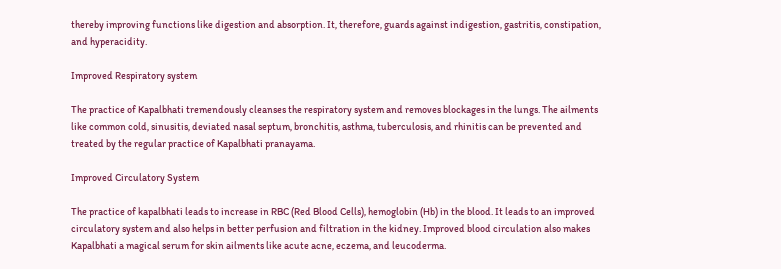thereby improving functions like digestion and absorption. It, therefore, guards against indigestion, gastritis, constipation, and hyperacidity.

Improved Respiratory system

The practice of Kapalbhati tremendously cleanses the respiratory system and removes blockages in the lungs. The ailments like common cold, sinusitis, deviated nasal septum, bronchitis, asthma, tuberculosis, and rhinitis can be prevented and treated by the regular practice of Kapalbhati pranayama.

Improved Circulatory System

The practice of kapalbhati leads to increase in RBC (Red Blood Cells), hemoglobin (Hb) in the blood. It leads to an improved circulatory system and also helps in better perfusion and filtration in the kidney. Improved blood circulation also makes Kapalbhati a magical serum for skin ailments like acute acne, eczema, and leucoderma.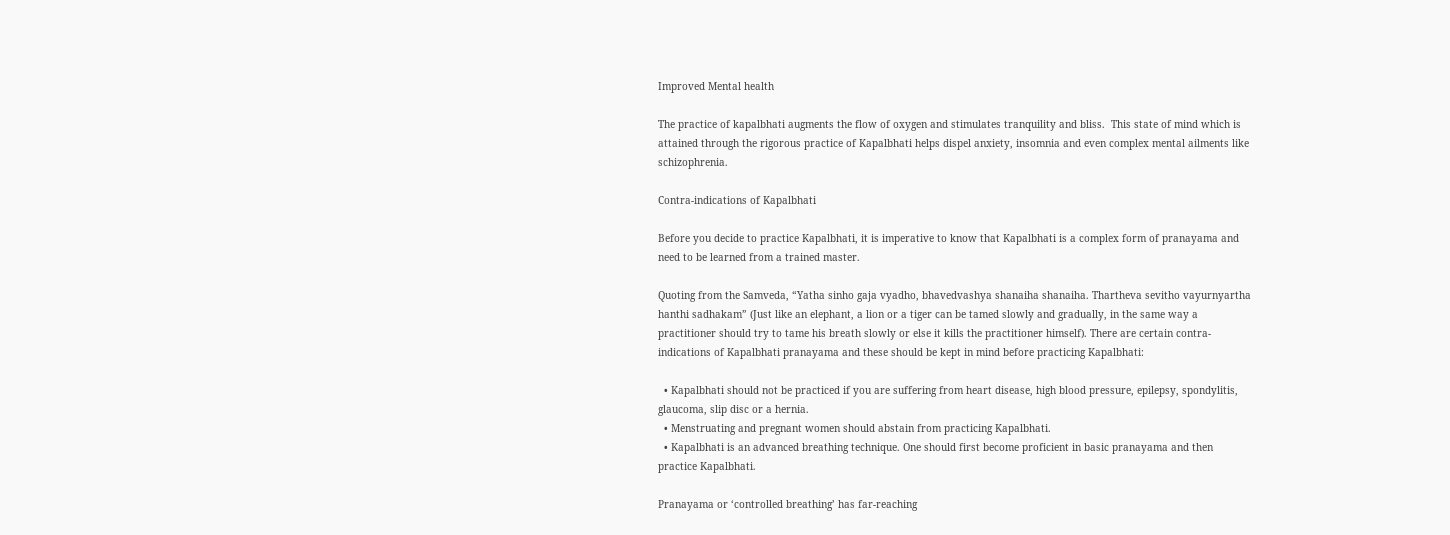Improved Mental health

The practice of kapalbhati augments the flow of oxygen and stimulates tranquility and bliss.  This state of mind which is attained through the rigorous practice of Kapalbhati helps dispel anxiety, insomnia and even complex mental ailments like schizophrenia.

Contra-indications of Kapalbhati

Before you decide to practice Kapalbhati, it is imperative to know that Kapalbhati is a complex form of pranayama and need to be learned from a trained master.

Quoting from the Samveda, “Yatha sinho gaja vyadho, bhavedvashya shanaiha shanaiha. Thartheva sevitho vayurnyartha hanthi sadhakam” (Just like an elephant, a lion or a tiger can be tamed slowly and gradually, in the same way a practitioner should try to tame his breath slowly or else it kills the practitioner himself). There are certain contra-indications of Kapalbhati pranayama and these should be kept in mind before practicing Kapalbhati:

  • Kapalbhati should not be practiced if you are suffering from heart disease, high blood pressure, epilepsy, spondylitis, glaucoma, slip disc or a hernia.
  • Menstruating and pregnant women should abstain from practicing Kapalbhati.
  • Kapalbhati is an advanced breathing technique. One should first become proficient in basic pranayama and then practice Kapalbhati.

Pranayama or ‘controlled breathing’ has far-reaching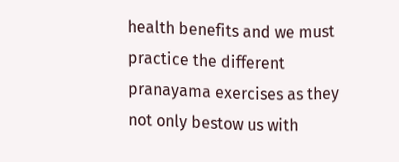health benefits and we must practice the different pranayama exercises as they not only bestow us with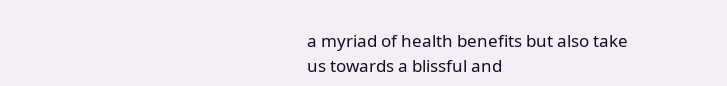a myriad of health benefits but also take us towards a blissful and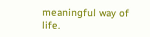meaningful way of life.